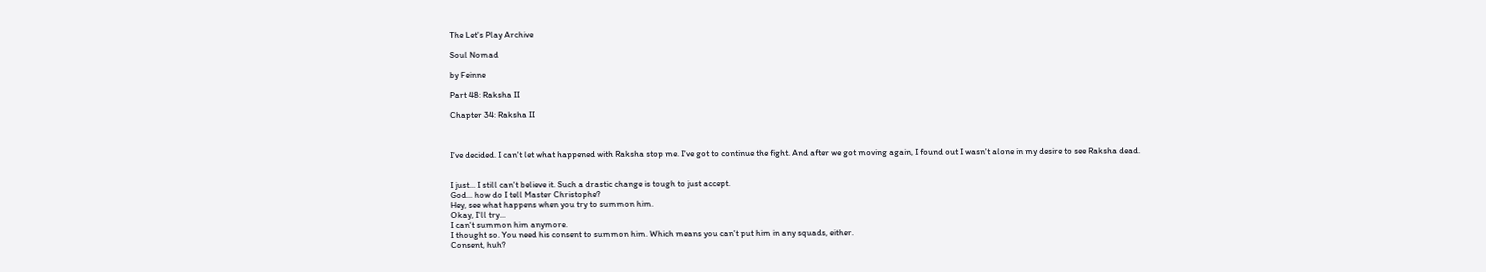The Let's Play Archive

Soul Nomad

by Feinne

Part 48: Raksha II

Chapter 34: Raksha II



I've decided. I can't let what happened with Raksha stop me. I've got to continue the fight. And after we got moving again, I found out I wasn't alone in my desire to see Raksha dead.


I just... I still can't believe it. Such a drastic change is tough to just accept.
God... how do I tell Master Christophe?
Hey, see what happens when you try to summon him.
Okay, I'll try...
I can't summon him anymore.
I thought so. You need his consent to summon him. Which means you can't put him in any squads, either.
Consent, huh?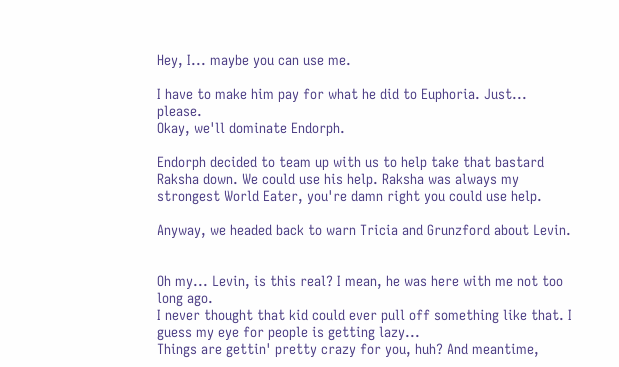Hey, I... maybe you can use me.

I have to make him pay for what he did to Euphoria. Just... please.
Okay, we'll dominate Endorph.

Endorph decided to team up with us to help take that bastard Raksha down. We could use his help. Raksha was always my strongest World Eater, you're damn right you could use help.

Anyway, we headed back to warn Tricia and Grunzford about Levin.


Oh my... Levin, is this real? I mean, he was here with me not too long ago.
I never thought that kid could ever pull off something like that. I guess my eye for people is getting lazy...
Things are gettin' pretty crazy for you, huh? And meantime,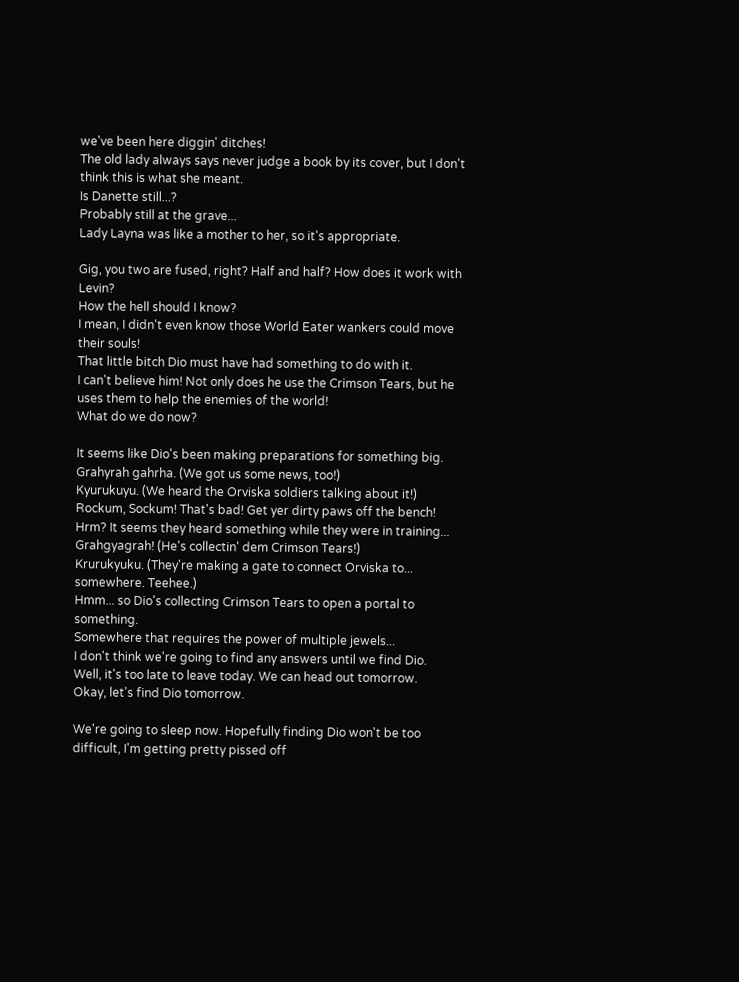we've been here diggin' ditches!
The old lady always says never judge a book by its cover, but I don't think this is what she meant.
Is Danette still...?
Probably still at the grave...
Lady Layna was like a mother to her, so it's appropriate.

Gig, you two are fused, right? Half and half? How does it work with Levin?
How the hell should I know?
I mean, I didn't even know those World Eater wankers could move their souls!
That little bitch Dio must have had something to do with it.
I can't believe him! Not only does he use the Crimson Tears, but he uses them to help the enemies of the world!
What do we do now?

It seems like Dio's been making preparations for something big.
Grahyrah gahrha. (We got us some news, too!)
Kyurukuyu. (We heard the Orviska soldiers talking about it!)
Rockum, Sockum! That's bad! Get yer dirty paws off the bench!
Hrm? It seems they heard something while they were in training...
Grahgyagrah! (He's collectin' dem Crimson Tears!)
Krurukyuku. (They're making a gate to connect Orviska to... somewhere. Teehee.)
Hmm... so Dio's collecting Crimson Tears to open a portal to something.
Somewhere that requires the power of multiple jewels...
I don't think we're going to find any answers until we find Dio.
Well, it's too late to leave today. We can head out tomorrow.
Okay, let's find Dio tomorrow.

We're going to sleep now. Hopefully finding Dio won't be too difficult, I'm getting pretty pissed off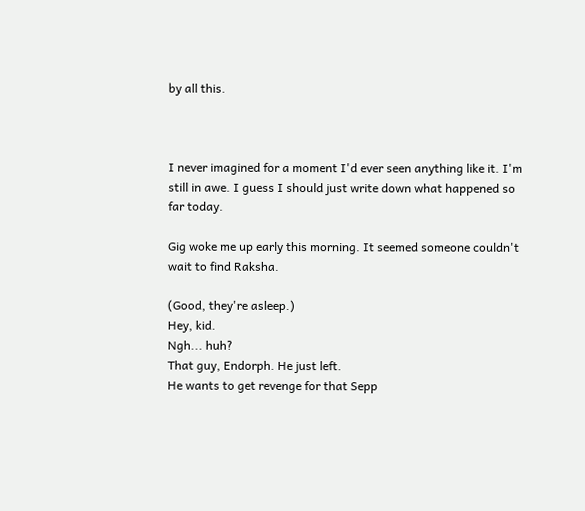by all this.



I never imagined for a moment I'd ever seen anything like it. I'm still in awe. I guess I should just write down what happened so far today.

Gig woke me up early this morning. It seemed someone couldn't wait to find Raksha.

(Good, they're asleep.)
Hey, kid.
Ngh... huh?
That guy, Endorph. He just left.
He wants to get revenge for that Sepp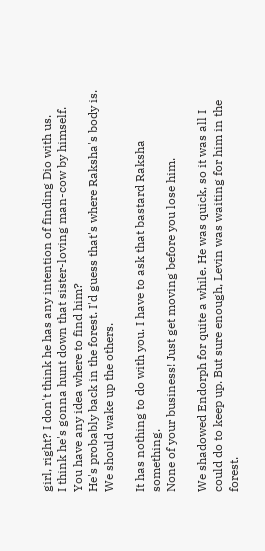girl, right? I don't think he has any intention of finding Dio with us.
I think he's gonna hunt down that sister-loving man-cow by himself.
You have any idea where to find him?
He's probably back in the forest. I'd guess that's where Raksha's body is.
We should wake up the others.

It has nothing to do with you. I have to ask that bastard Raksha something.
None of your business! Just get moving before you lose him.

We shadowed Endorph for quite a while. He was quick, so it was all I could do to keep up. But sure enough, Levin was waiting for him in the forest.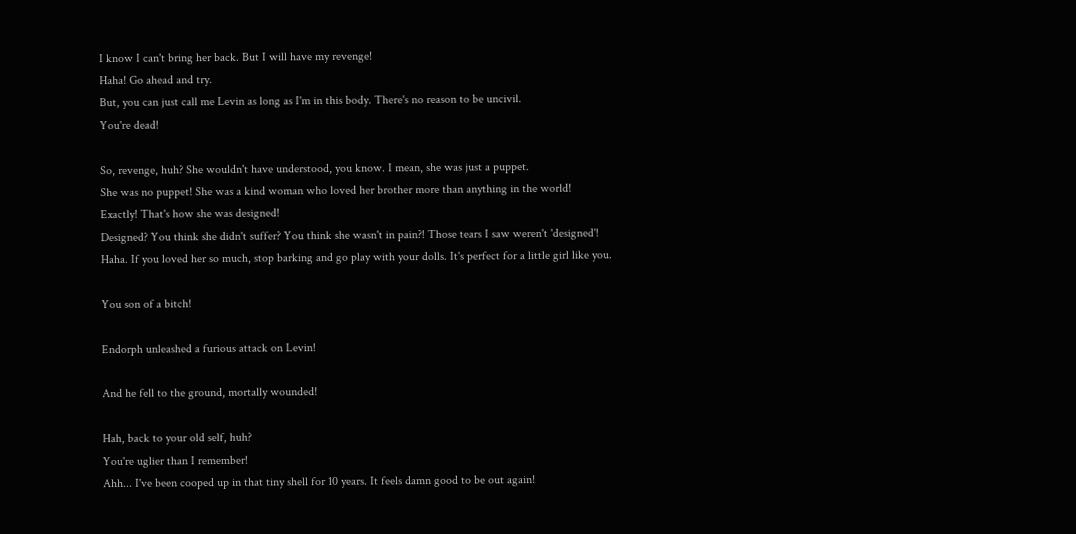I know I can't bring her back. But I will have my revenge!
Haha! Go ahead and try.
But, you can just call me Levin as long as I'm in this body. There's no reason to be uncivil.
You're dead!

So, revenge, huh? She wouldn't have understood, you know. I mean, she was just a puppet.
She was no puppet! She was a kind woman who loved her brother more than anything in the world!
Exactly! That's how she was designed!
Designed? You think she didn't suffer? You think she wasn't in pain?! Those tears I saw weren't 'designed'!
Haha. If you loved her so much, stop barking and go play with your dolls. It's perfect for a little girl like you.

You son of a bitch!

Endorph unleashed a furious attack on Levin!

And he fell to the ground, mortally wounded!

Hah, back to your old self, huh?
You're uglier than I remember!
Ahh... I've been cooped up in that tiny shell for 10 years. It feels damn good to be out again!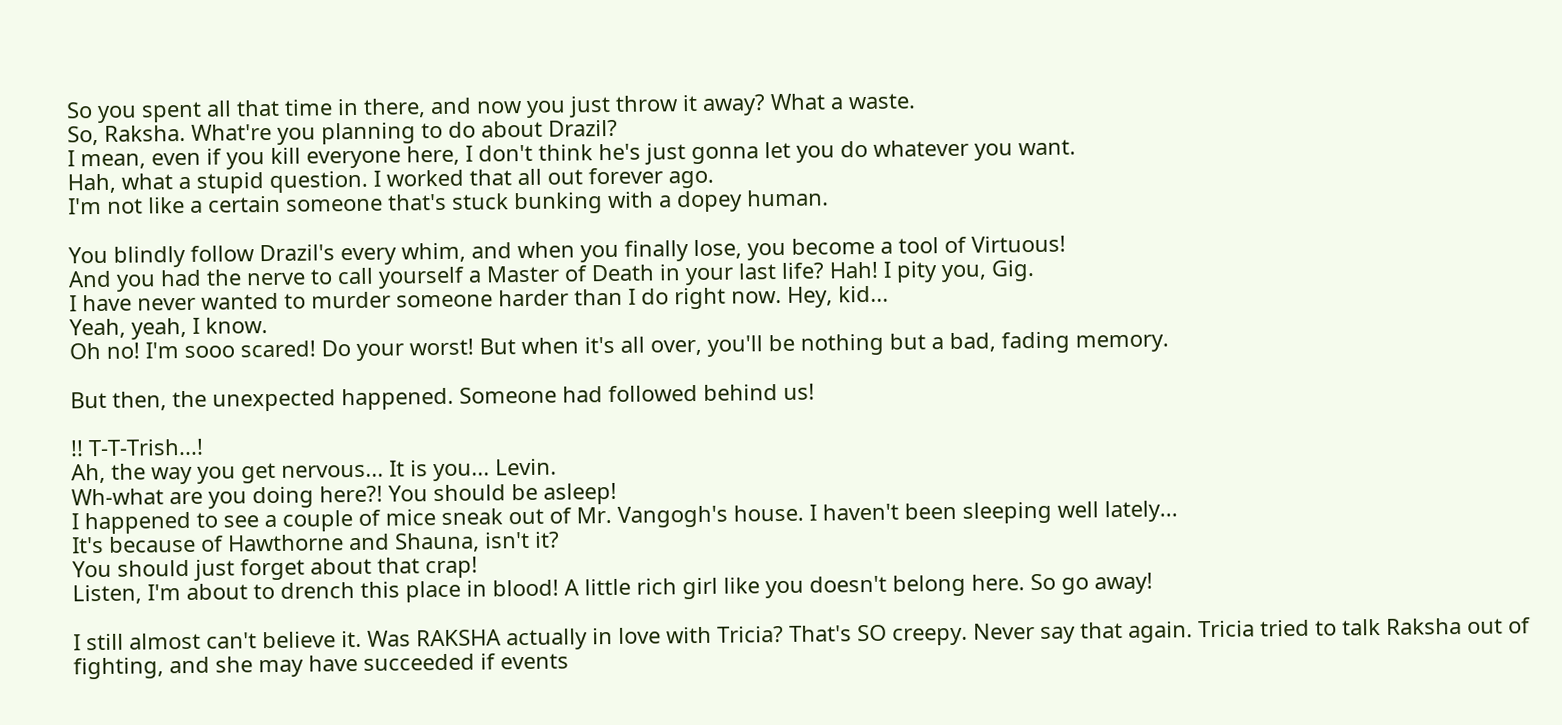So you spent all that time in there, and now you just throw it away? What a waste.
So, Raksha. What're you planning to do about Drazil?
I mean, even if you kill everyone here, I don't think he's just gonna let you do whatever you want.
Hah, what a stupid question. I worked that all out forever ago.
I'm not like a certain someone that's stuck bunking with a dopey human.

You blindly follow Drazil's every whim, and when you finally lose, you become a tool of Virtuous!
And you had the nerve to call yourself a Master of Death in your last life? Hah! I pity you, Gig.
I have never wanted to murder someone harder than I do right now. Hey, kid...
Yeah, yeah, I know.
Oh no! I'm sooo scared! Do your worst! But when it's all over, you'll be nothing but a bad, fading memory.

But then, the unexpected happened. Someone had followed behind us!

!! T-T-Trish...!
Ah, the way you get nervous... It is you... Levin.
Wh-what are you doing here?! You should be asleep!
I happened to see a couple of mice sneak out of Mr. Vangogh's house. I haven't been sleeping well lately...
It's because of Hawthorne and Shauna, isn't it?
You should just forget about that crap!
Listen, I'm about to drench this place in blood! A little rich girl like you doesn't belong here. So go away!

I still almost can't believe it. Was RAKSHA actually in love with Tricia? That's SO creepy. Never say that again. Tricia tried to talk Raksha out of fighting, and she may have succeeded if events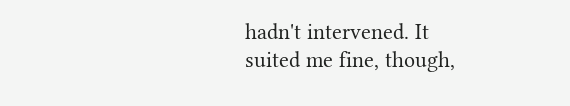hadn't intervened. It suited me fine, though,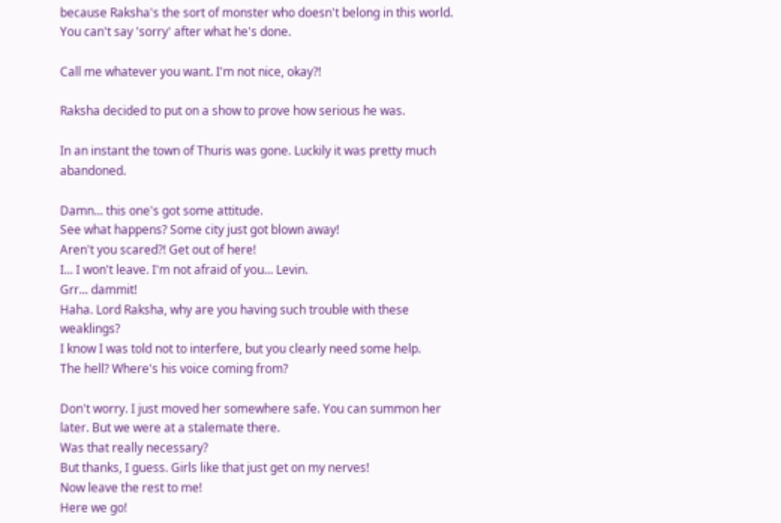because Raksha's the sort of monster who doesn't belong in this world. You can't say 'sorry' after what he's done.

Call me whatever you want. I'm not nice, okay?!

Raksha decided to put on a show to prove how serious he was.

In an instant the town of Thuris was gone. Luckily it was pretty much abandoned.

Damn... this one's got some attitude.
See what happens? Some city just got blown away!
Aren't you scared?! Get out of here!
I... I won't leave. I'm not afraid of you... Levin.
Grr... dammit!
Haha. Lord Raksha, why are you having such trouble with these weaklings?
I know I was told not to interfere, but you clearly need some help.
The hell? Where's his voice coming from?

Don't worry. I just moved her somewhere safe. You can summon her later. But we were at a stalemate there.
Was that really necessary?
But thanks, I guess. Girls like that just get on my nerves!
Now leave the rest to me!
Here we go!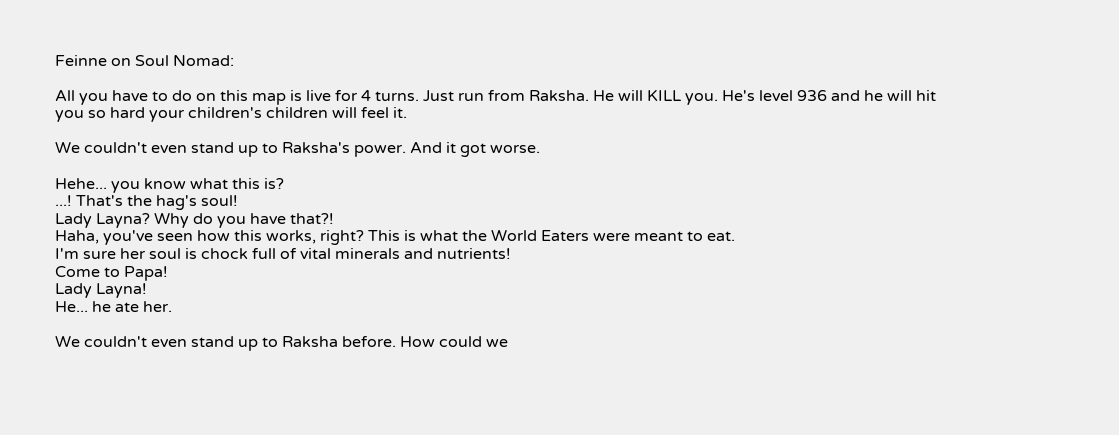Feinne on Soul Nomad:

All you have to do on this map is live for 4 turns. Just run from Raksha. He will KILL you. He's level 936 and he will hit you so hard your children's children will feel it.

We couldn't even stand up to Raksha's power. And it got worse.

Hehe... you know what this is?
...! That's the hag's soul!
Lady Layna? Why do you have that?!
Haha, you've seen how this works, right? This is what the World Eaters were meant to eat.
I'm sure her soul is chock full of vital minerals and nutrients!
Come to Papa!
Lady Layna!
He... he ate her.

We couldn't even stand up to Raksha before. How could we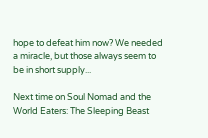hope to defeat him now? We needed a miracle, but those always seem to be in short supply...

Next time on Soul Nomad and the World Eaters: The Sleeping Beast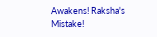Awakens! Raksha's Mistake!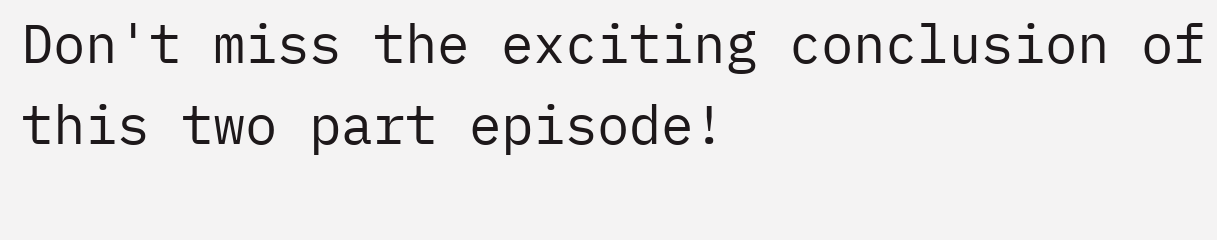Don't miss the exciting conclusion of this two part episode!